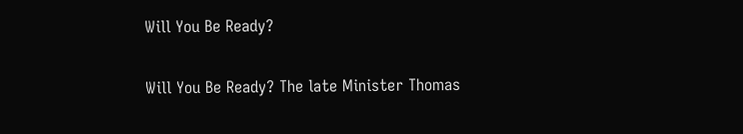Will You Be Ready?

Will You Be Ready? The late Minister Thomas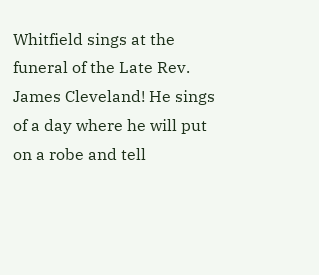Whitfield sings at the funeral of the Late Rev. James Cleveland! He sings of a day where he will put on a robe and tell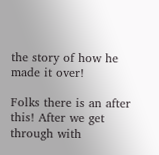the story of how he made it over!

Folks there is an after this! After we get through with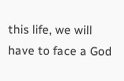this life, we will have to face a God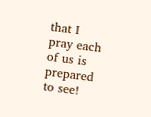that I pray each of us is prepared to see!